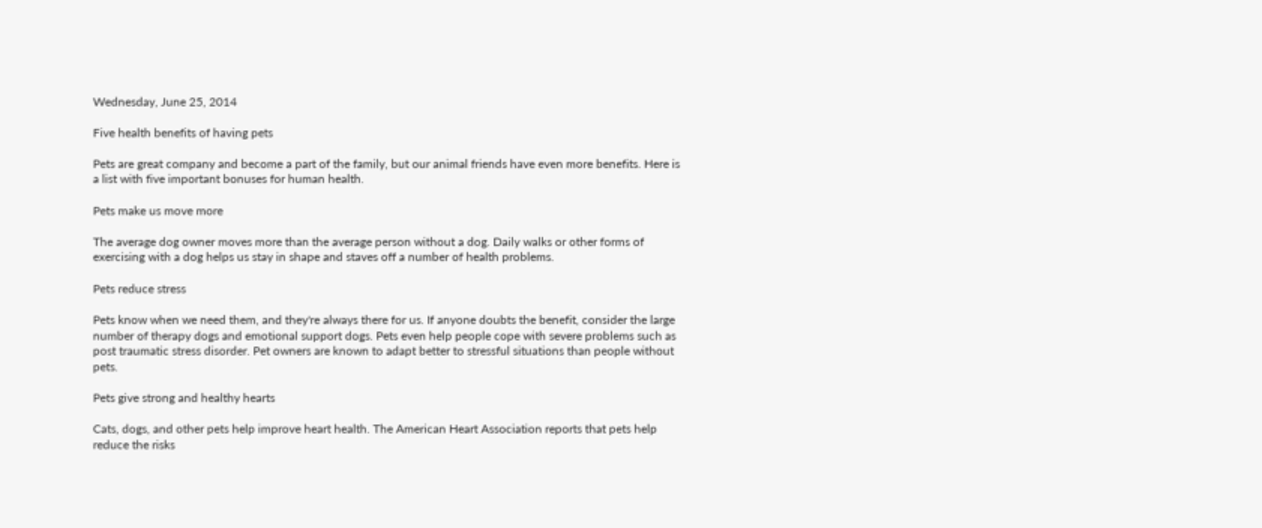Wednesday, June 25, 2014

Five health benefits of having pets

Pets are great company and become a part of the family, but our animal friends have even more benefits. Here is a list with five important bonuses for human health.

Pets make us move more

The average dog owner moves more than the average person without a dog. Daily walks or other forms of exercising with a dog helps us stay in shape and staves off a number of health problems.

Pets reduce stress

Pets know when we need them, and they're always there for us. If anyone doubts the benefit, consider the large number of therapy dogs and emotional support dogs. Pets even help people cope with severe problems such as post traumatic stress disorder. Pet owners are known to adapt better to stressful situations than people without pets.

Pets give strong and healthy hearts

Cats, dogs, and other pets help improve heart health. The American Heart Association reports that pets help reduce the risks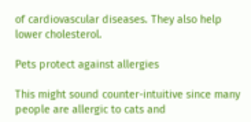of cardiovascular diseases. They also help lower cholesterol.

Pets protect against allergies

This might sound counter-intuitive since many people are allergic to cats and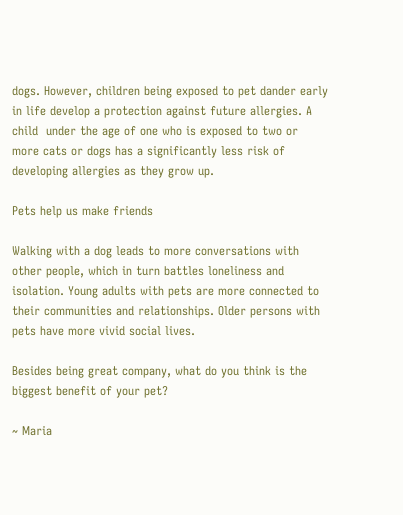dogs. However, children being exposed to pet dander early in life develop a protection against future allergies. A child  under the age of one who is exposed to two or more cats or dogs has a significantly less risk of developing allergies as they grow up.

Pets help us make friends

Walking with a dog leads to more conversations with other people, which in turn battles loneliness and isolation. Young adults with pets are more connected to their communities and relationships. Older persons with pets have more vivid social lives.

Besides being great company, what do you think is the biggest benefit of your pet?

~ Maria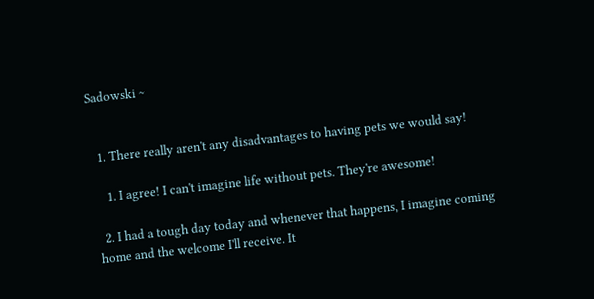Sadowski ~


  1. There really aren't any disadvantages to having pets we would say!

    1. I agree! I can't imagine life without pets. They're awesome!

  2. I had a tough day today and whenever that happens, I imagine coming home and the welcome I'll receive. It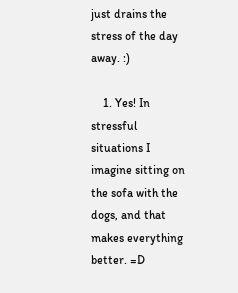just drains the stress of the day away. :)

    1. Yes! In stressful situations I imagine sitting on the sofa with the dogs, and that makes everything better. =D